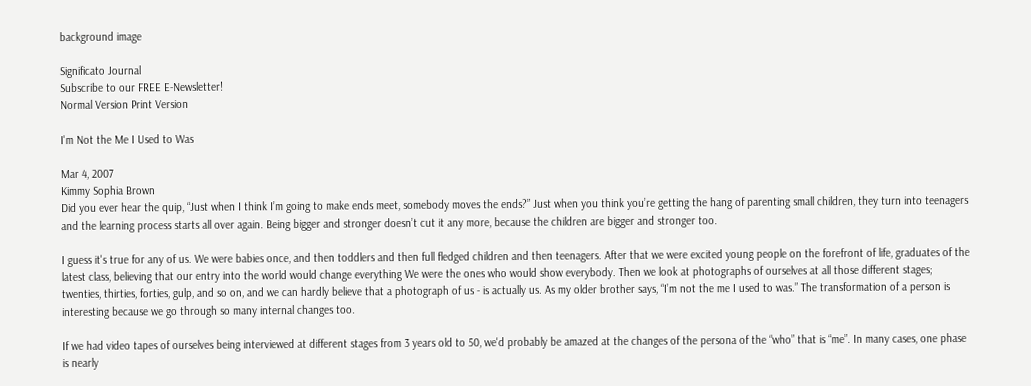background image

Significato Journal
Subscribe to our FREE E-Newsletter!
Normal Version Print Version

I'm Not the Me I Used to Was

Mar 4, 2007
Kimmy Sophia Brown
Did you ever hear the quip, “Just when I think I’m going to make ends meet, somebody moves the ends?” Just when you think you’re getting the hang of parenting small children, they turn into teenagers and the learning process starts all over again. Being bigger and stronger doesn’t cut it any more, because the children are bigger and stronger too.

I guess it's true for any of us. We were babies once, and then toddlers and then full fledged children and then teenagers. After that we were excited young people on the forefront of life, graduates of the latest class, believing that our entry into the world would change everything We were the ones who would show everybody. Then we look at photographs of ourselves at all those different stages; twenties, thirties, forties, gulp, and so on, and we can hardly believe that a photograph of us - is actually us. As my older brother says, “I’m not the me I used to was.” The transformation of a person is interesting because we go through so many internal changes too.

If we had video tapes of ourselves being interviewed at different stages from 3 years old to 50, we'd probably be amazed at the changes of the persona of the “who” that is “me”. In many cases, one phase is nearly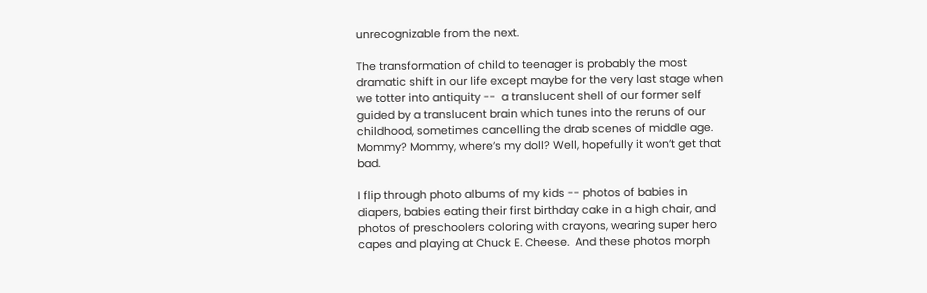unrecognizable from the next.

The transformation of child to teenager is probably the most dramatic shift in our life except maybe for the very last stage when we totter into antiquity --  a translucent shell of our former self guided by a translucent brain which tunes into the reruns of our childhood, sometimes cancelling the drab scenes of middle age. Mommy? Mommy, where’s my doll? Well, hopefully it won’t get that bad.

I flip through photo albums of my kids -- photos of babies in diapers, babies eating their first birthday cake in a high chair, and photos of preschoolers coloring with crayons, wearing super hero capes and playing at Chuck E. Cheese.  And these photos morph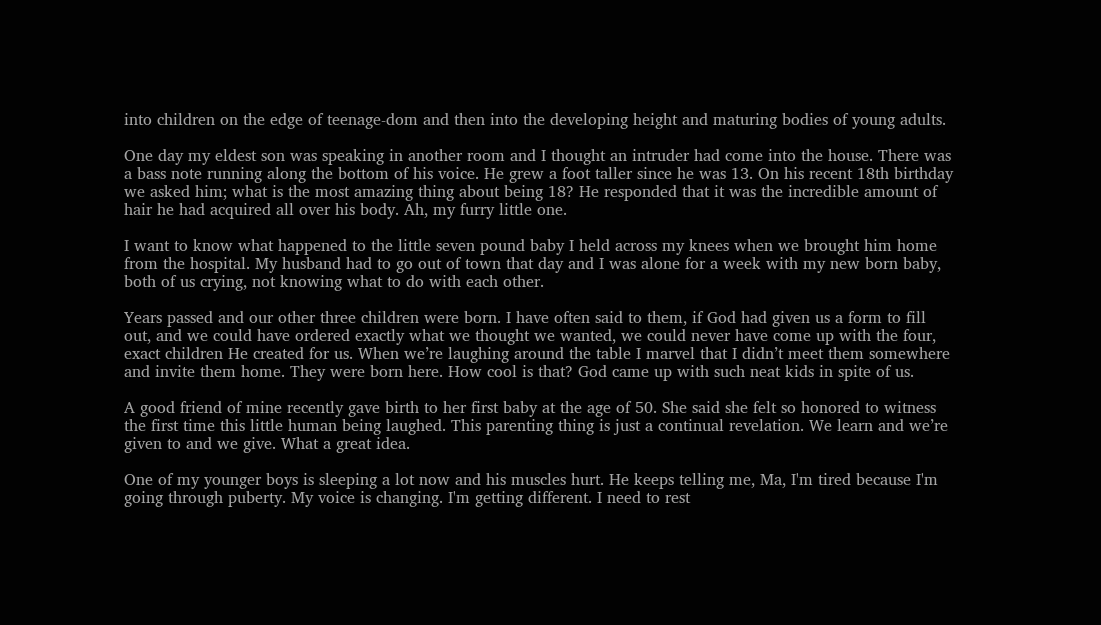into children on the edge of teenage-dom and then into the developing height and maturing bodies of young adults.

One day my eldest son was speaking in another room and I thought an intruder had come into the house. There was a bass note running along the bottom of his voice. He grew a foot taller since he was 13. On his recent 18th birthday we asked him; what is the most amazing thing about being 18? He responded that it was the incredible amount of hair he had acquired all over his body. Ah, my furry little one.

I want to know what happened to the little seven pound baby I held across my knees when we brought him home from the hospital. My husband had to go out of town that day and I was alone for a week with my new born baby, both of us crying, not knowing what to do with each other.

Years passed and our other three children were born. I have often said to them, if God had given us a form to fill out, and we could have ordered exactly what we thought we wanted, we could never have come up with the four, exact children He created for us. When we’re laughing around the table I marvel that I didn’t meet them somewhere and invite them home. They were born here. How cool is that? God came up with such neat kids in spite of us.

A good friend of mine recently gave birth to her first baby at the age of 50. She said she felt so honored to witness the first time this little human being laughed. This parenting thing is just a continual revelation. We learn and we’re given to and we give. What a great idea.

One of my younger boys is sleeping a lot now and his muscles hurt. He keeps telling me, Ma, I'm tired because I'm going through puberty. My voice is changing. I'm getting different. I need to rest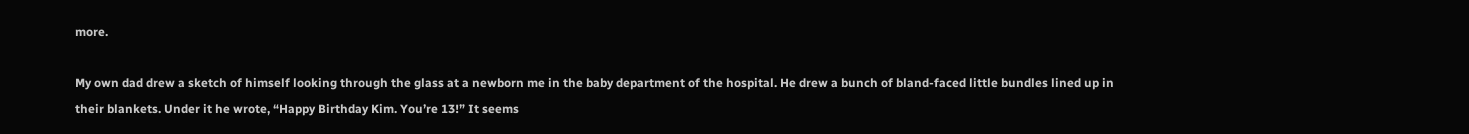more.

My own dad drew a sketch of himself looking through the glass at a newborn me in the baby department of the hospital. He drew a bunch of bland-faced little bundles lined up in their blankets. Under it he wrote, “Happy Birthday Kim. You’re 13!” It seems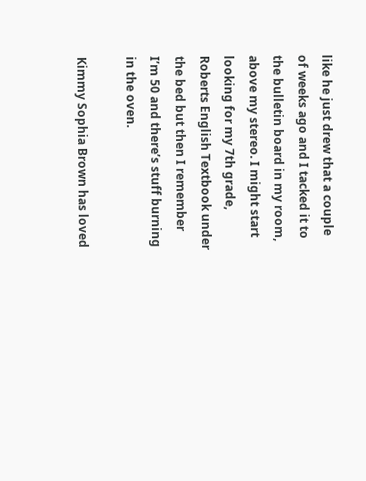like he just drew that a couple of weeks ago and I tacked it to the bulletin board in my room, above my stereo. I might start looking for my 7th grade, Roberts English Textbook under the bed but then I remember I’m 50 and there’s stuff burning in the oven.

Kimmy Sophia Brown has loved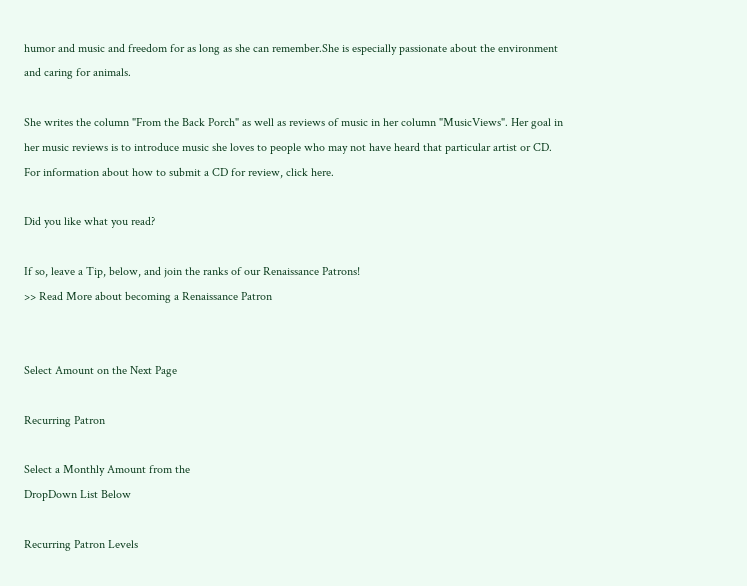humor and music and freedom for as long as she can remember.She is especially passionate about the environment and caring for animals.

She writes the column "From the Back Porch" as well as reviews of music in her column "MusicViews". Her goal in her music reviews is to introduce music she loves to people who may not have heard that particular artist or CD. For information about how to submit a CD for review, click here.

Did you like what you read?

If so, leave a Tip, below, and join the ranks of our Renaissance Patrons!
>> Read More about becoming a Renaissance Patron


Select Amount on the Next Page

Recurring Patron

Select a Monthly Amount from the
DropDown List Below

Recurring Patron Levels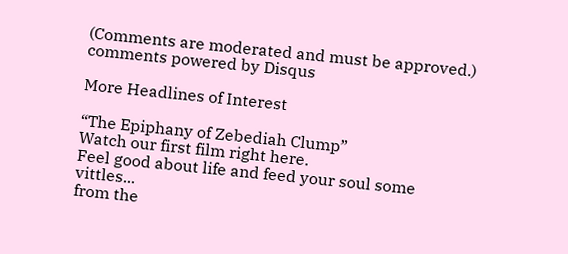(Comments are moderated and must be approved.)
comments powered by Disqus

More Headlines of Interest

“The Epiphany of Zebediah Clump”
Watch our first film right here.
Feel good about life and feed your soul some vittles...
from the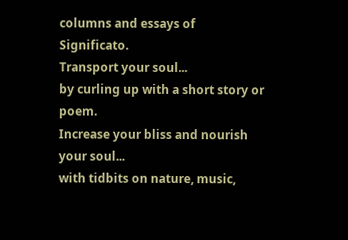columns and essays of Significato.
Transport your soul...
by curling up with a short story or poem.
Increase your bliss and nourish your soul...
with tidbits on nature, music,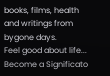books, films, health and writings from bygone days.
Feel good about life...
Become a Significato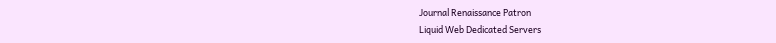Journal Renaissance Patron
Liquid Web Dedicated Servers